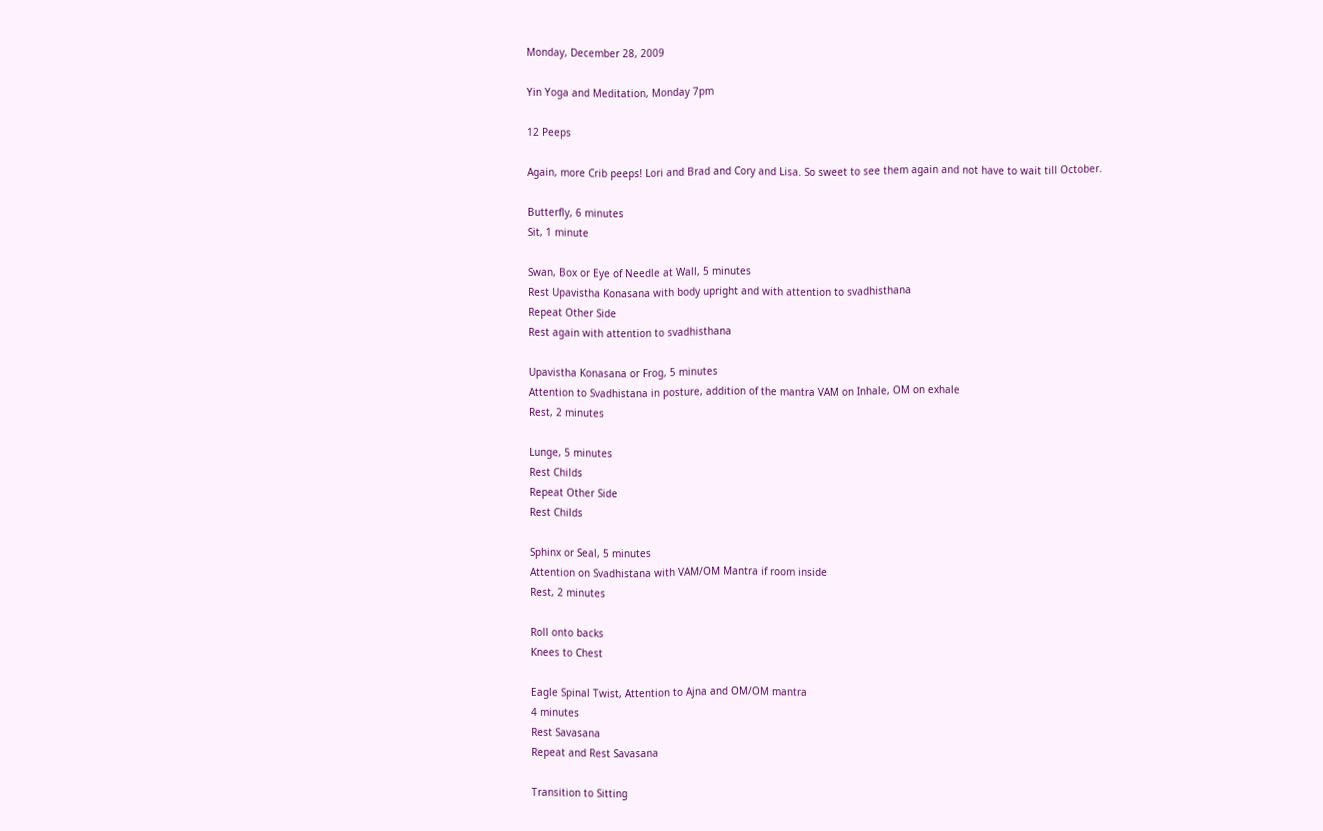Monday, December 28, 2009

Yin Yoga and Meditation, Monday 7pm

12 Peeps

Again, more Crib peeps! Lori and Brad and Cory and Lisa. So sweet to see them again and not have to wait till October.

Butterfly, 6 minutes
Sit, 1 minute

Swan, Box or Eye of Needle at Wall, 5 minutes
Rest Upavistha Konasana with body upright and with attention to svadhisthana
Repeat Other Side
Rest again with attention to svadhisthana

Upavistha Konasana or Frog, 5 minutes
Attention to Svadhistana in posture, addition of the mantra VAM on Inhale, OM on exhale
Rest, 2 minutes

Lunge, 5 minutes
Rest Childs
Repeat Other Side
Rest Childs

Sphinx or Seal, 5 minutes
Attention on Svadhistana with VAM/OM Mantra if room inside
Rest, 2 minutes

Roll onto backs
Knees to Chest

Eagle Spinal Twist, Attention to Ajna and OM/OM mantra
4 minutes
Rest Savasana
Repeat and Rest Savasana

Transition to Sitting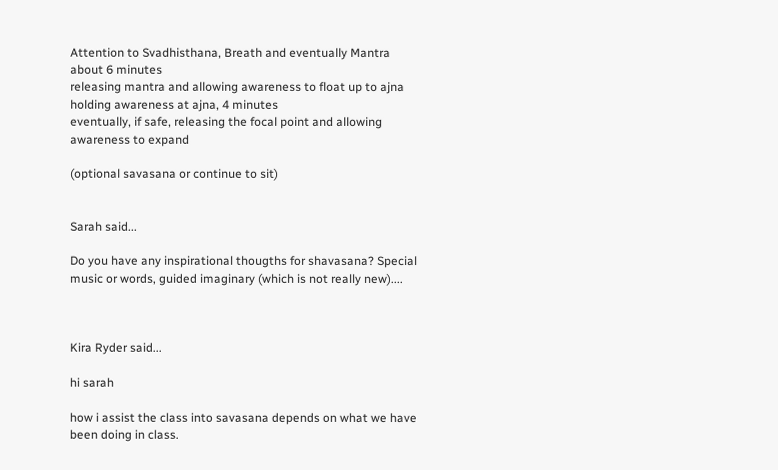Attention to Svadhisthana, Breath and eventually Mantra
about 6 minutes
releasing mantra and allowing awareness to float up to ajna
holding awareness at ajna, 4 minutes
eventually, if safe, releasing the focal point and allowing awareness to expand

(optional savasana or continue to sit)


Sarah said...

Do you have any inspirational thougths for shavasana? Special music or words, guided imaginary (which is not really new)....



Kira Ryder said...

hi sarah

how i assist the class into savasana depends on what we have been doing in class.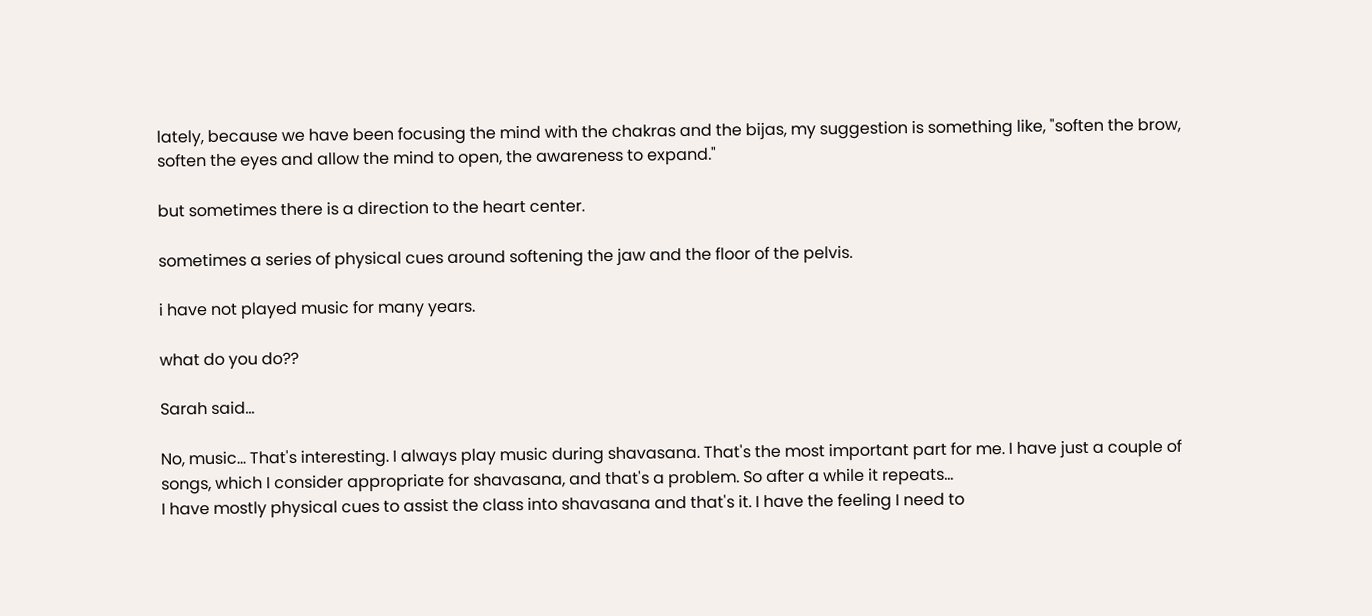lately, because we have been focusing the mind with the chakras and the bijas, my suggestion is something like, "soften the brow, soften the eyes and allow the mind to open, the awareness to expand."

but sometimes there is a direction to the heart center.

sometimes a series of physical cues around softening the jaw and the floor of the pelvis.

i have not played music for many years.

what do you do??

Sarah said...

No, music... That's interesting. I always play music during shavasana. That's the most important part for me. I have just a couple of songs, which I consider appropriate for shavasana, and that's a problem. So after a while it repeats...
I have mostly physical cues to assist the class into shavasana and that's it. I have the feeling I need to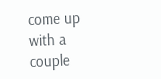come up with a couple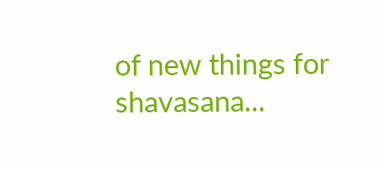of new things for shavasana...